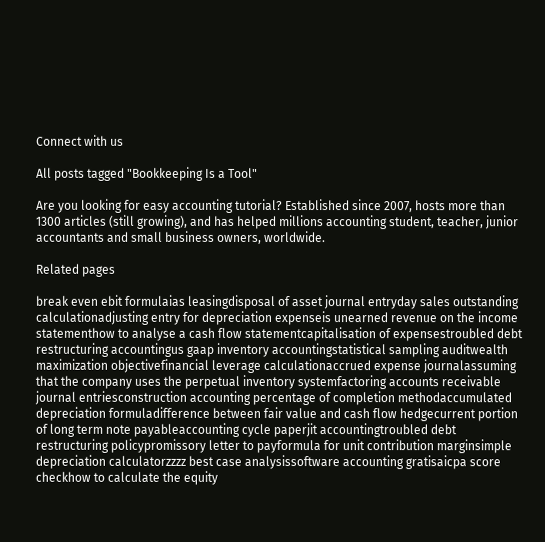Connect with us

All posts tagged "Bookkeeping Is a Tool"

Are you looking for easy accounting tutorial? Established since 2007, hosts more than 1300 articles (still growing), and has helped millions accounting student, teacher, junior accountants and small business owners, worldwide.

Related pages

break even ebit formulaias leasingdisposal of asset journal entryday sales outstanding calculationadjusting entry for depreciation expenseis unearned revenue on the income statementhow to analyse a cash flow statementcapitalisation of expensestroubled debt restructuring accountingus gaap inventory accountingstatistical sampling auditwealth maximization objectivefinancial leverage calculationaccrued expense journalassuming that the company uses the perpetual inventory systemfactoring accounts receivable journal entriesconstruction accounting percentage of completion methodaccumulated depreciation formuladifference between fair value and cash flow hedgecurrent portion of long term note payableaccounting cycle paperjit accountingtroubled debt restructuring policypromissory letter to payformula for unit contribution marginsimple depreciation calculatorzzzz best case analysissoftware accounting gratisaicpa score checkhow to calculate the equity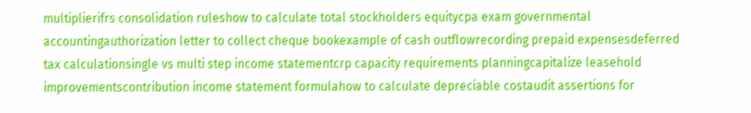multiplierifrs consolidation ruleshow to calculate total stockholders equitycpa exam governmental accountingauthorization letter to collect cheque bookexample of cash outflowrecording prepaid expensesdeferred tax calculationsingle vs multi step income statementcrp capacity requirements planningcapitalize leasehold improvementscontribution income statement formulahow to calculate depreciable costaudit assertions for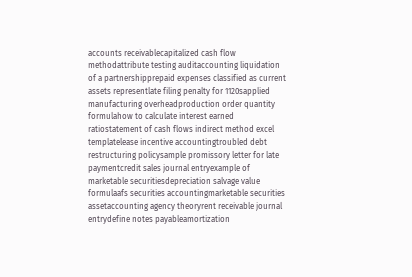accounts receivablecapitalized cash flow methodattribute testing auditaccounting liquidation of a partnershipprepaid expenses classified as current assets representlate filing penalty for 1120sapplied manufacturing overheadproduction order quantity formulahow to calculate interest earned ratiostatement of cash flows indirect method excel templatelease incentive accountingtroubled debt restructuring policysample promissory letter for late paymentcredit sales journal entryexample of marketable securitiesdepreciation salvage value formulaafs securities accountingmarketable securities assetaccounting agency theoryrent receivable journal entrydefine notes payableamortization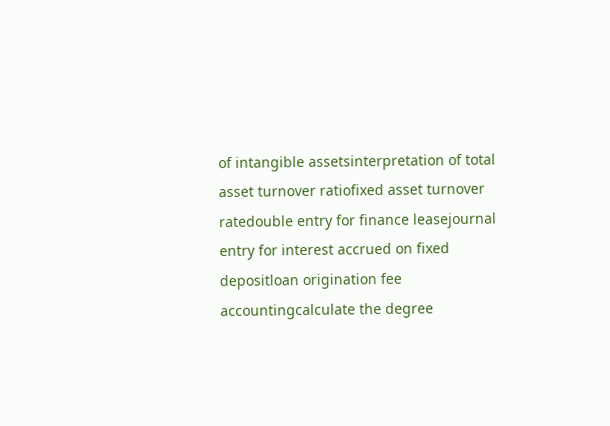of intangible assetsinterpretation of total asset turnover ratiofixed asset turnover ratedouble entry for finance leasejournal entry for interest accrued on fixed depositloan origination fee accountingcalculate the degree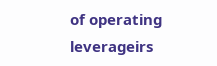of operating leverageirs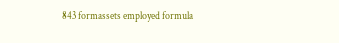843 formassets employed formula